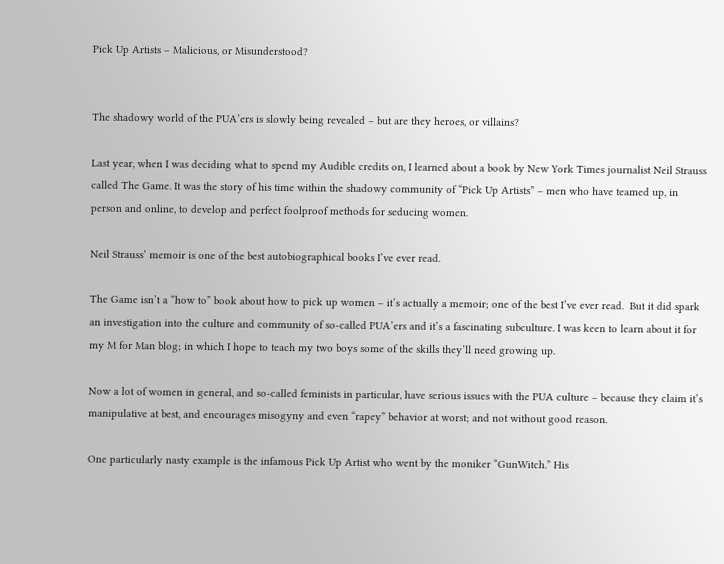Pick Up Artists – Malicious, or Misunderstood?


The shadowy world of the PUA’ers is slowly being revealed – but are they heroes, or villains?

Last year, when I was deciding what to spend my Audible credits on, I learned about a book by New York Times journalist Neil Strauss called The Game. It was the story of his time within the shadowy community of “Pick Up Artists” – men who have teamed up, in person and online, to develop and perfect foolproof methods for seducing women.

Neil Strauss’ memoir is one of the best autobiographical books I’ve ever read.

The Game isn’t a “how to” book about how to pick up women – it’s actually a memoir; one of the best I’ve ever read.  But it did spark an investigation into the culture and community of so-called PUA’ers and it’s a fascinating subculture. I was keen to learn about it for my M for Man blog; in which I hope to teach my two boys some of the skills they’ll need growing up.

Now a lot of women in general, and so-called feminists in particular, have serious issues with the PUA culture – because they claim it’s manipulative at best, and encourages misogyny and even “rapey” behavior at worst; and not without good reason.

One particularly nasty example is the infamous Pick Up Artist who went by the moniker “GunWitch.” His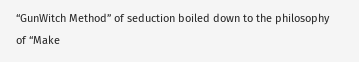“GunWitch Method” of seduction boiled down to the philosophy of “Make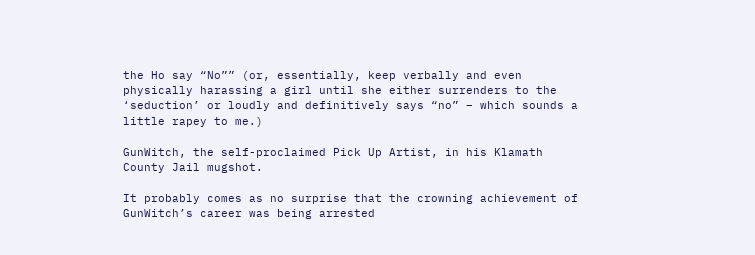the Ho say “No”” (or, essentially, keep verbally and even physically harassing a girl until she either surrenders to the ‘seduction’ or loudly and definitively says “no” – which sounds a little rapey to me.)

GunWitch, the self-proclaimed Pick Up Artist, in his Klamath County Jail mugshot.

It probably comes as no surprise that the crowning achievement of GunWitch’s career was being arrested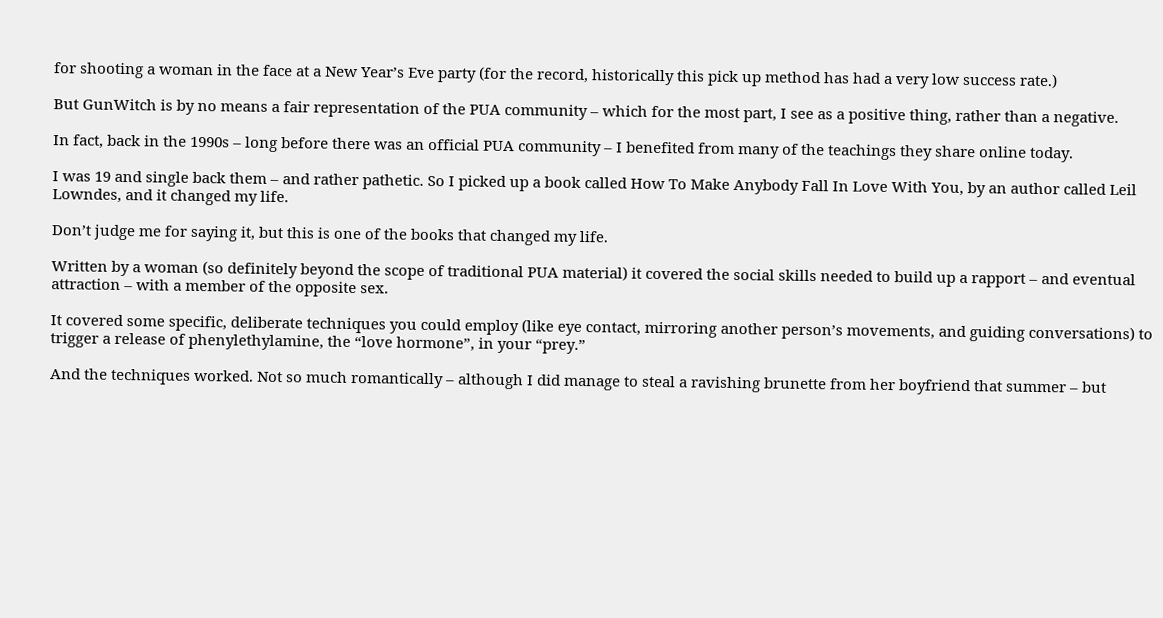for shooting a woman in the face at a New Year’s Eve party (for the record, historically this pick up method has had a very low success rate.)

But GunWitch is by no means a fair representation of the PUA community – which for the most part, I see as a positive thing, rather than a negative.

In fact, back in the 1990s – long before there was an official PUA community – I benefited from many of the teachings they share online today.

I was 19 and single back them – and rather pathetic. So I picked up a book called How To Make Anybody Fall In Love With You, by an author called Leil Lowndes, and it changed my life.

Don’t judge me for saying it, but this is one of the books that changed my life.

Written by a woman (so definitely beyond the scope of traditional PUA material) it covered the social skills needed to build up a rapport – and eventual attraction – with a member of the opposite sex.

It covered some specific, deliberate techniques you could employ (like eye contact, mirroring another person’s movements, and guiding conversations) to trigger a release of phenylethylamine, the “love hormone”, in your “prey.”

And the techniques worked. Not so much romantically – although I did manage to steal a ravishing brunette from her boyfriend that summer – but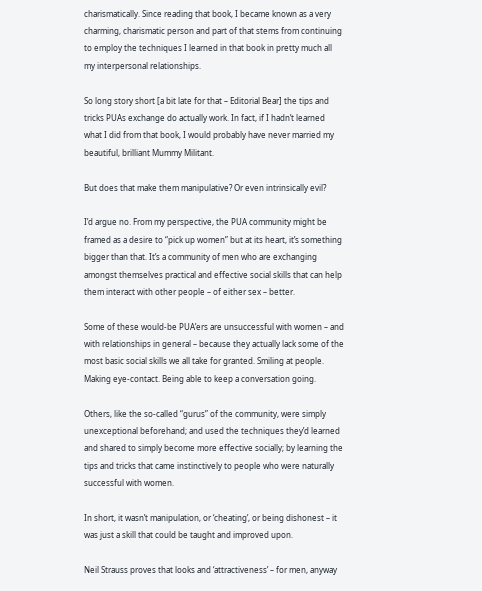charismatically. Since reading that book, I became known as a very charming, charismatic person and part of that stems from continuing to employ the techniques I learned in that book in pretty much all my interpersonal relationships.

So long story short [a bit late for that – Editorial Bear] the tips and tricks PUAs exchange do actually work. In fact, if I hadn’t learned what I did from that book, I would probably have never married my beautiful, brilliant Mummy Militant.

But does that make them manipulative? Or even intrinsically evil?

I’d argue no. From my perspective, the PUA community might be framed as a desire to “pick up women” but at its heart, it’s something bigger than that. It’s a community of men who are exchanging amongst themselves practical and effective social skills that can help them interact with other people – of either sex – better.

Some of these would-be PUA’ers are unsuccessful with women – and with relationships in general – because they actually lack some of the most basic social skills we all take for granted. Smiling at people. Making eye-contact. Being able to keep a conversation going.

Others, like the so-called “gurus” of the community, were simply unexceptional beforehand; and used the techniques they’d learned and shared to simply become more effective socially; by learning the tips and tricks that came instinctively to people who were naturally successful with women.

In short, it wasn’t manipulation, or ‘cheating’, or being dishonest – it was just a skill that could be taught and improved upon.

Neil Strauss proves that looks and ‘attractiveness’ – for men, anyway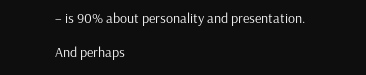– is 90% about personality and presentation.

And perhaps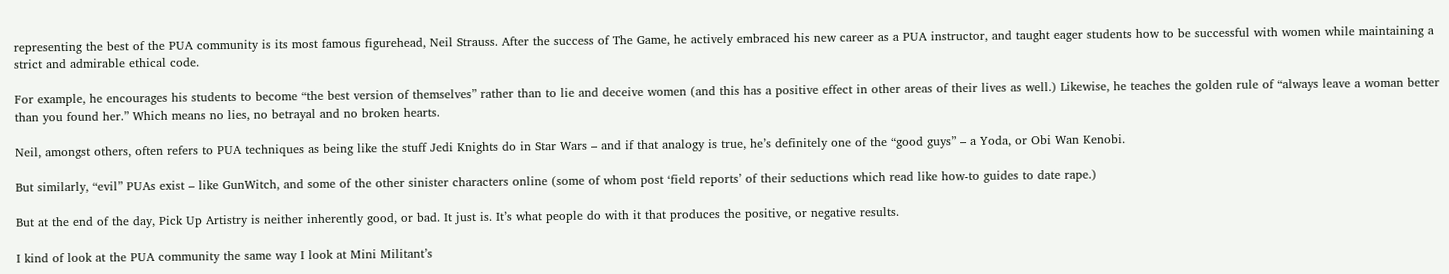representing the best of the PUA community is its most famous figurehead, Neil Strauss. After the success of The Game, he actively embraced his new career as a PUA instructor, and taught eager students how to be successful with women while maintaining a strict and admirable ethical code.

For example, he encourages his students to become “the best version of themselves” rather than to lie and deceive women (and this has a positive effect in other areas of their lives as well.) Likewise, he teaches the golden rule of “always leave a woman better than you found her.” Which means no lies, no betrayal and no broken hearts.

Neil, amongst others, often refers to PUA techniques as being like the stuff Jedi Knights do in Star Wars – and if that analogy is true, he’s definitely one of the “good guys” – a Yoda, or Obi Wan Kenobi.

But similarly, “evil” PUAs exist – like GunWitch, and some of the other sinister characters online (some of whom post ‘field reports’ of their seductions which read like how-to guides to date rape.)

But at the end of the day, Pick Up Artistry is neither inherently good, or bad. It just is. It’s what people do with it that produces the positive, or negative results.

I kind of look at the PUA community the same way I look at Mini Militant’s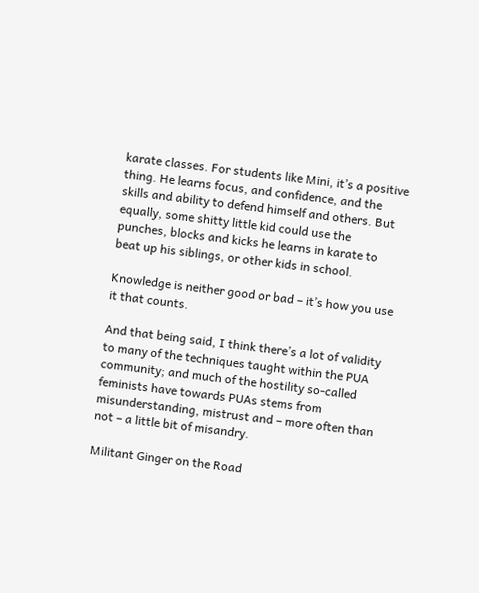karate classes. For students like Mini, it’s a positive thing. He learns focus, and confidence, and the skills and ability to defend himself and others. But equally, some shitty little kid could use the punches, blocks and kicks he learns in karate to beat up his siblings, or other kids in school.

Knowledge is neither good or bad – it’s how you use it that counts.

And that being said, I think there’s a lot of validity to many of the techniques taught within the PUA community; and much of the hostility so-called feminists have towards PUAs stems from misunderstanding, mistrust and – more often than not – a little bit of misandry.

Militant Ginger on the Road